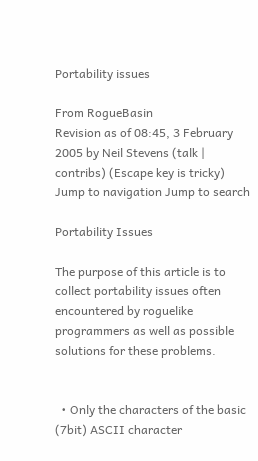Portability issues

From RogueBasin
Revision as of 08:45, 3 February 2005 by Neil Stevens (talk | contribs) (Escape key is tricky)
Jump to navigation Jump to search

Portability Issues

The purpose of this article is to collect portability issues often encountered by roguelike programmers as well as possible solutions for these problems.


  • Only the characters of the basic (7bit) ASCII character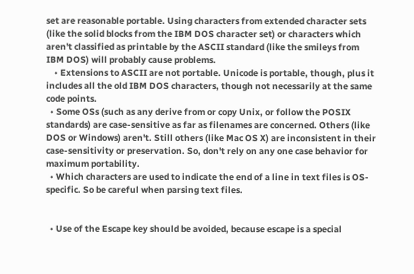set are reasonable portable. Using characters from extended character sets (like the solid blocks from the IBM DOS character set) or characters which aren't classified as printable by the ASCII standard (like the smileys from IBM DOS) will probably cause problems.
    • Extensions to ASCII are not portable. Unicode is portable, though, plus it includes all the old IBM DOS characters, though not necessarily at the same code points.
  • Some OSs (such as any derive from or copy Unix, or follow the POSIX standards) are case-sensitive as far as filenames are concerned. Others (like DOS or Windows) aren't. Still others (like Mac OS X) are inconsistent in their case-sensitivity or preservation. So, don't rely on any one case behavior for maximum portability.
  • Which characters are used to indicate the end of a line in text files is OS-specific. So be careful when parsing text files.


  • Use of the Escape key should be avoided, because escape is a special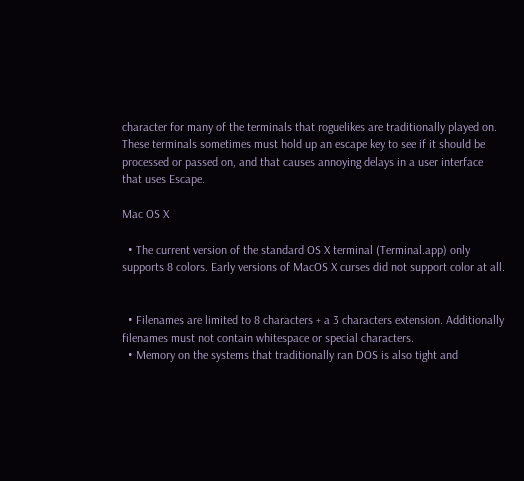character for many of the terminals that roguelikes are traditionally played on. These terminals sometimes must hold up an escape key to see if it should be processed or passed on, and that causes annoying delays in a user interface that uses Escape.

Mac OS X

  • The current version of the standard OS X terminal (Terminal.app) only supports 8 colors. Early versions of MacOS X curses did not support color at all.


  • Filenames are limited to 8 characters + a 3 characters extension. Additionally filenames must not contain whitespace or special characters.
  • Memory on the systems that traditionally ran DOS is also tight and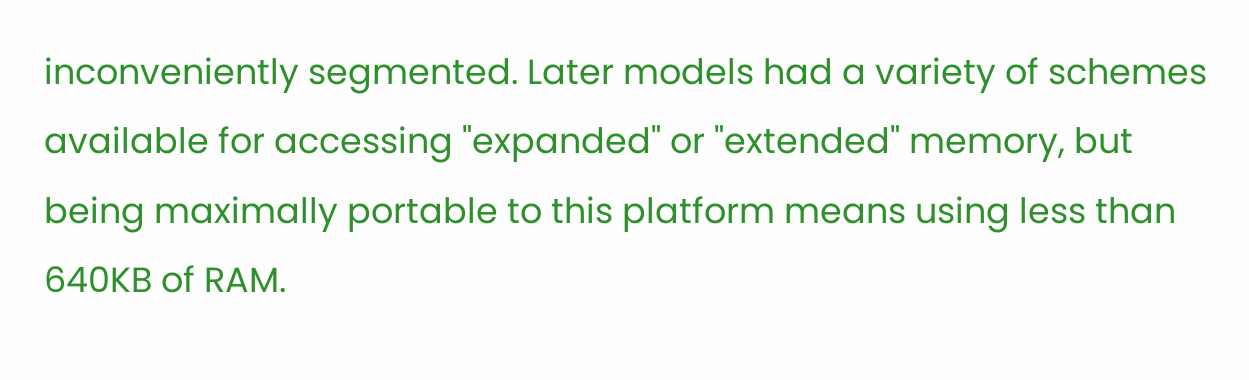inconveniently segmented. Later models had a variety of schemes available for accessing "expanded" or "extended" memory, but being maximally portable to this platform means using less than 640KB of RAM.